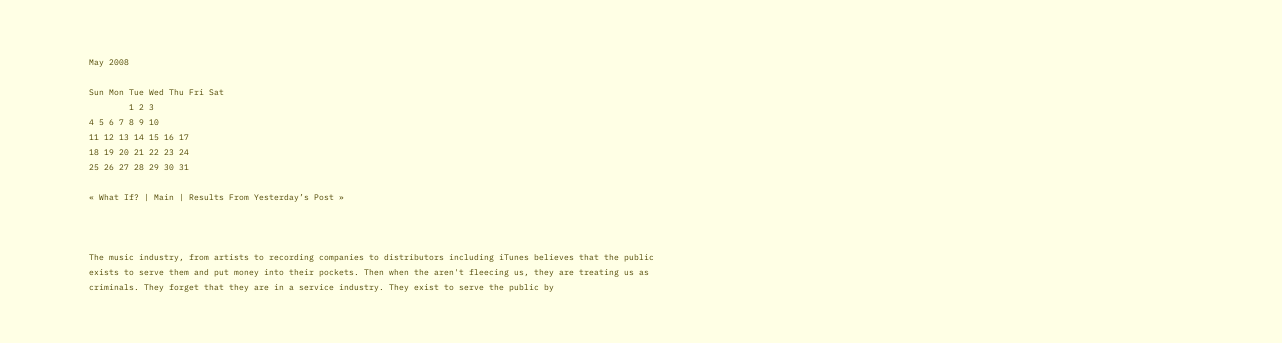May 2008

Sun Mon Tue Wed Thu Fri Sat
        1 2 3
4 5 6 7 8 9 10
11 12 13 14 15 16 17
18 19 20 21 22 23 24
25 26 27 28 29 30 31

« What If? | Main | Results From Yesterday’s Post »



The music industry, from artists to recording companies to distributors including iTunes believes that the public exists to serve them and put money into their pockets. Then when the aren't fleecing us, they are treating us as criminals. They forget that they are in a service industry. They exist to serve the public by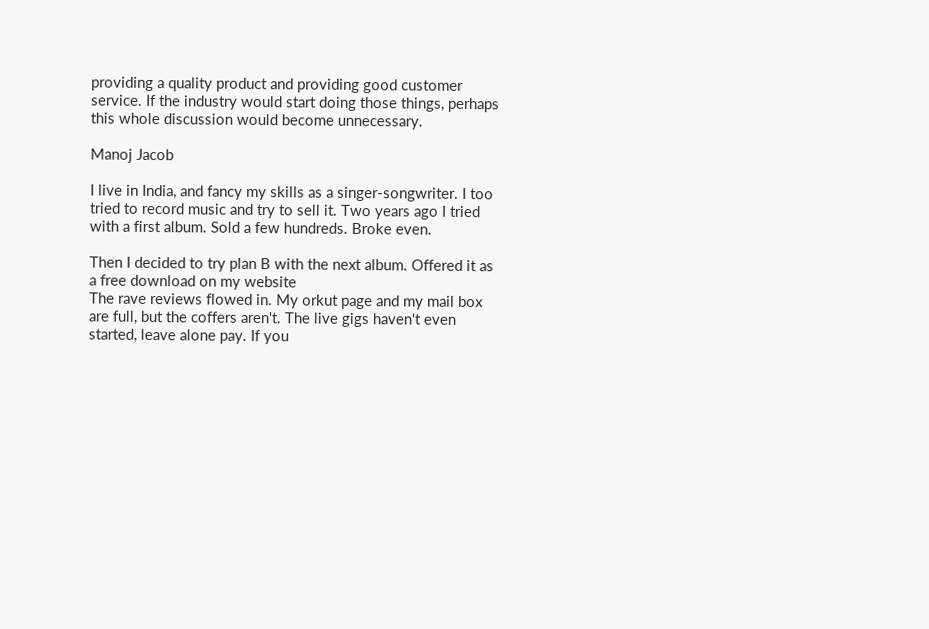providing a quality product and providing good customer service. If the industry would start doing those things, perhaps this whole discussion would become unnecessary.

Manoj Jacob

I live in India, and fancy my skills as a singer-songwriter. I too tried to record music and try to sell it. Two years ago I tried with a first album. Sold a few hundreds. Broke even.

Then I decided to try plan B with the next album. Offered it as a free download on my website
The rave reviews flowed in. My orkut page and my mail box are full, but the coffers aren't. The live gigs haven't even started, leave alone pay. If you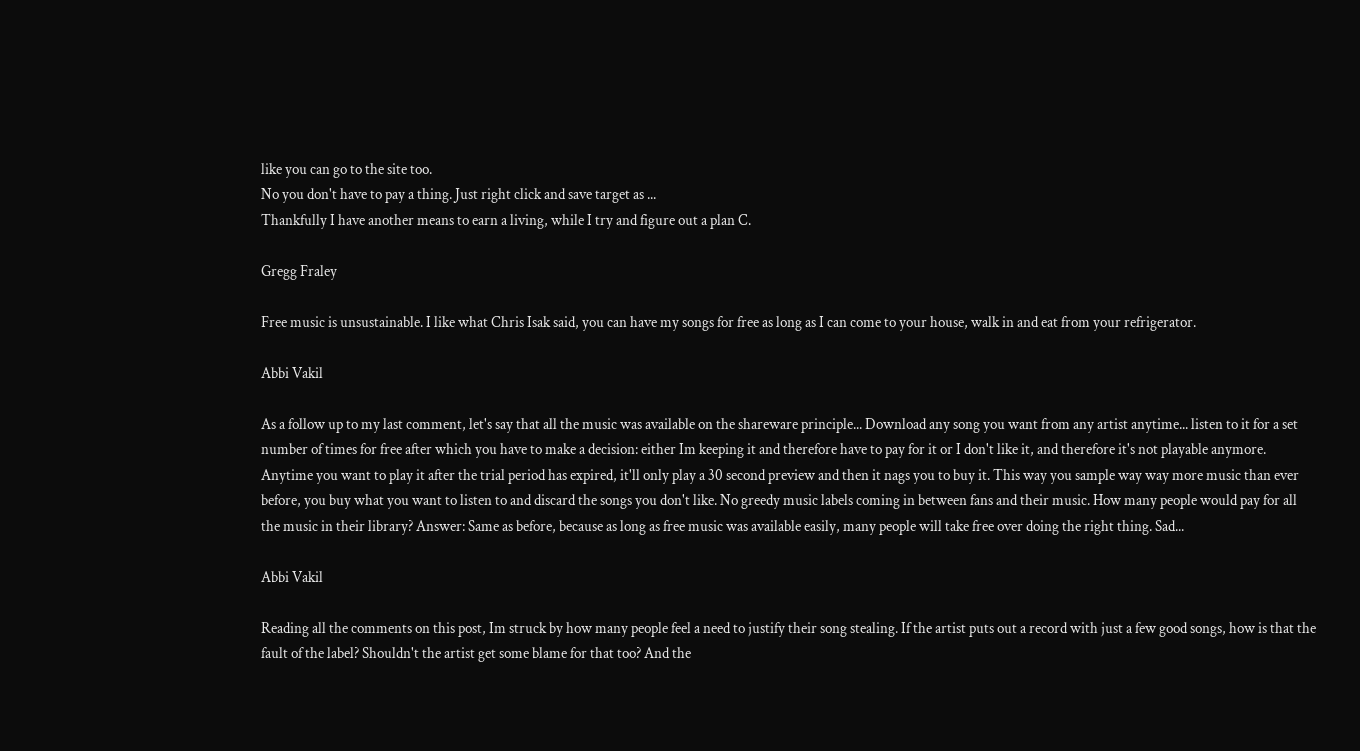like you can go to the site too.
No you don't have to pay a thing. Just right click and save target as ...
Thankfully I have another means to earn a living, while I try and figure out a plan C.

Gregg Fraley

Free music is unsustainable. I like what Chris Isak said, you can have my songs for free as long as I can come to your house, walk in and eat from your refrigerator.

Abbi Vakil

As a follow up to my last comment, let's say that all the music was available on the shareware principle... Download any song you want from any artist anytime... listen to it for a set number of times for free after which you have to make a decision: either Im keeping it and therefore have to pay for it or I don't like it, and therefore it's not playable anymore. Anytime you want to play it after the trial period has expired, it'll only play a 30 second preview and then it nags you to buy it. This way you sample way way more music than ever before, you buy what you want to listen to and discard the songs you don't like. No greedy music labels coming in between fans and their music. How many people would pay for all the music in their library? Answer: Same as before, because as long as free music was available easily, many people will take free over doing the right thing. Sad...

Abbi Vakil

Reading all the comments on this post, Im struck by how many people feel a need to justify their song stealing. If the artist puts out a record with just a few good songs, how is that the fault of the label? Shouldn't the artist get some blame for that too? And the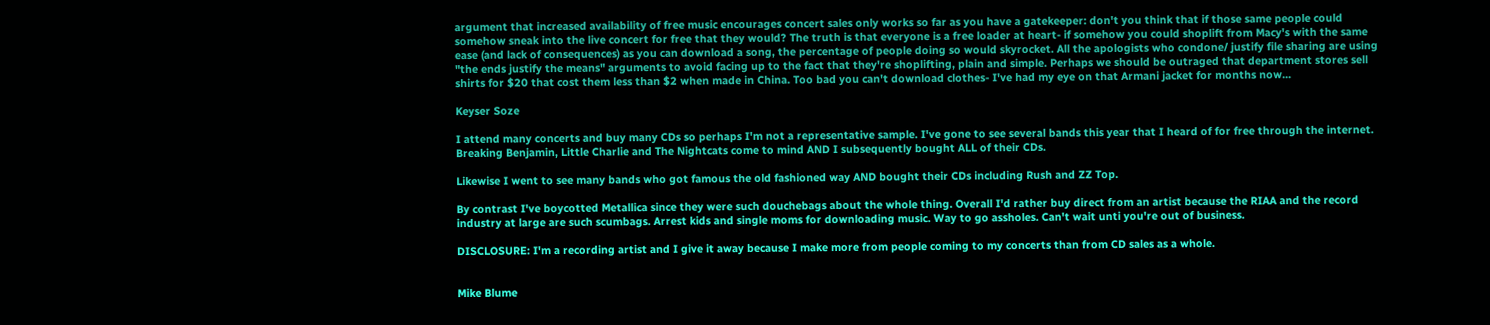argument that increased availability of free music encourages concert sales only works so far as you have a gatekeeper: don't you think that if those same people could somehow sneak into the live concert for free that they would? The truth is that everyone is a free loader at heart- if somehow you could shoplift from Macy's with the same ease (and lack of consequences) as you can download a song, the percentage of people doing so would skyrocket. All the apologists who condone/ justify file sharing are using "the ends justify the means" arguments to avoid facing up to the fact that they're shoplifting, plain and simple. Perhaps we should be outraged that department stores sell shirts for $20 that cost them less than $2 when made in China. Too bad you can't download clothes- I've had my eye on that Armani jacket for months now...

Keyser Soze

I attend many concerts and buy many CDs so perhaps I'm not a representative sample. I've gone to see several bands this year that I heard of for free through the internet.
Breaking Benjamin, Little Charlie and The Nightcats come to mind AND I subsequently bought ALL of their CDs.

Likewise I went to see many bands who got famous the old fashioned way AND bought their CDs including Rush and ZZ Top.

By contrast I've boycotted Metallica since they were such douchebags about the whole thing. Overall I'd rather buy direct from an artist because the RIAA and the record industry at large are such scumbags. Arrest kids and single moms for downloading music. Way to go assholes. Can't wait unti you're out of business.

DISCLOSURE: I'm a recording artist and I give it away because I make more from people coming to my concerts than from CD sales as a whole.


Mike Blume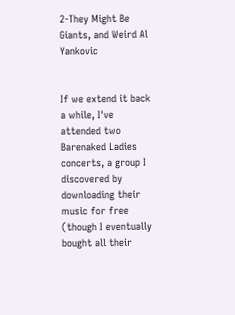2-They Might Be Giants, and Weird Al Yankovic


If we extend it back a while, I've attended two Barenaked Ladies concerts, a group I discovered by downloading their music for free (though I eventually bought all their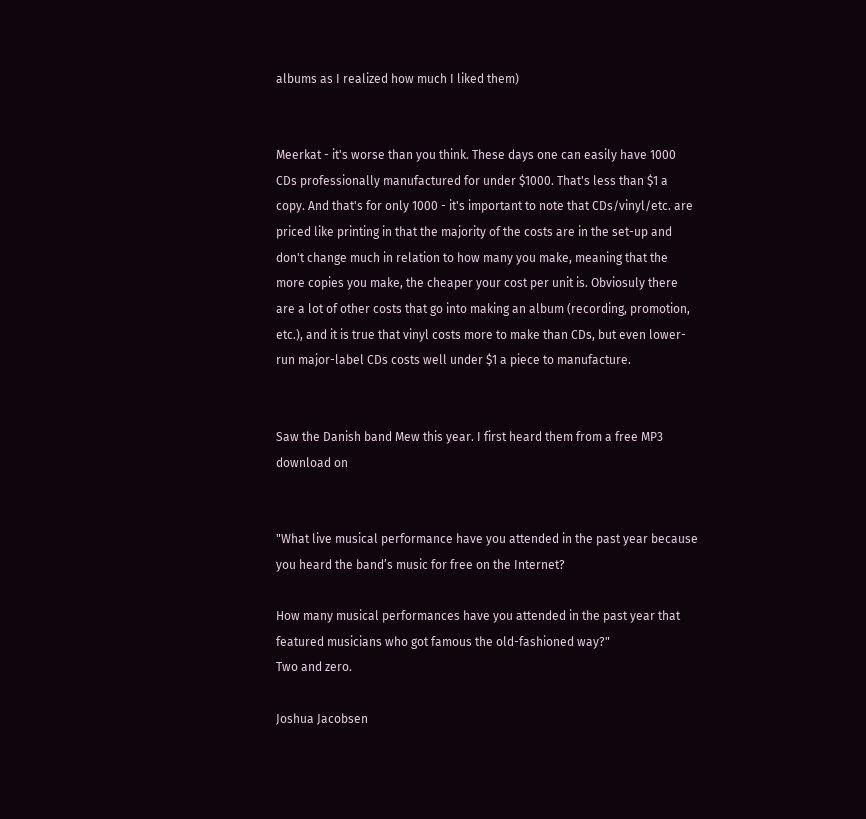albums as I realized how much I liked them)


Meerkat - it's worse than you think. These days one can easily have 1000 CDs professionally manufactured for under $1000. That's less than $1 a copy. And that's for only 1000 - it's important to note that CDs/vinyl/etc. are priced like printing in that the majority of the costs are in the set-up and don't change much in relation to how many you make, meaning that the more copies you make, the cheaper your cost per unit is. Obviosuly there are a lot of other costs that go into making an album (recording, promotion, etc.), and it is true that vinyl costs more to make than CDs, but even lower-run major-label CDs costs well under $1 a piece to manufacture.


Saw the Danish band Mew this year. I first heard them from a free MP3 download on


"What live musical performance have you attended in the past year because you heard the band’s music for free on the Internet?

How many musical performances have you attended in the past year that featured musicians who got famous the old-fashioned way?"
Two and zero.

Joshua Jacobsen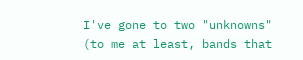I've gone to two "unknowns" (to me at least, bands that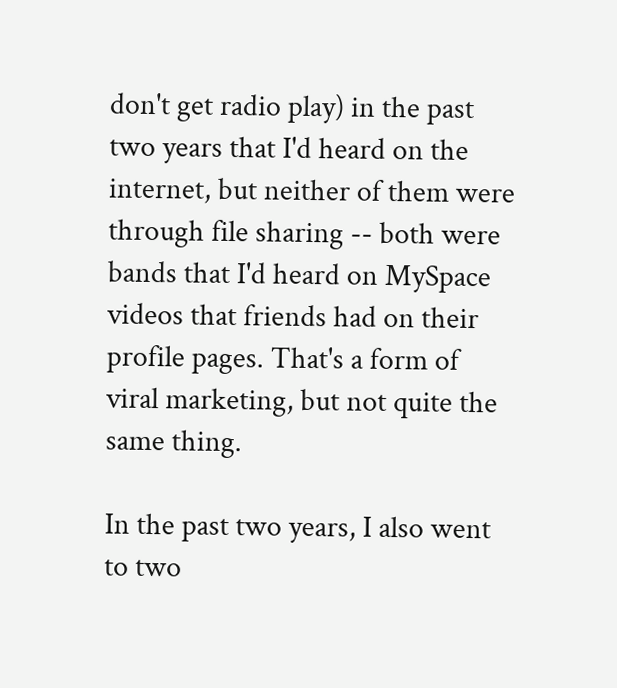don't get radio play) in the past two years that I'd heard on the internet, but neither of them were through file sharing -- both were bands that I'd heard on MySpace videos that friends had on their profile pages. That's a form of viral marketing, but not quite the same thing.

In the past two years, I also went to two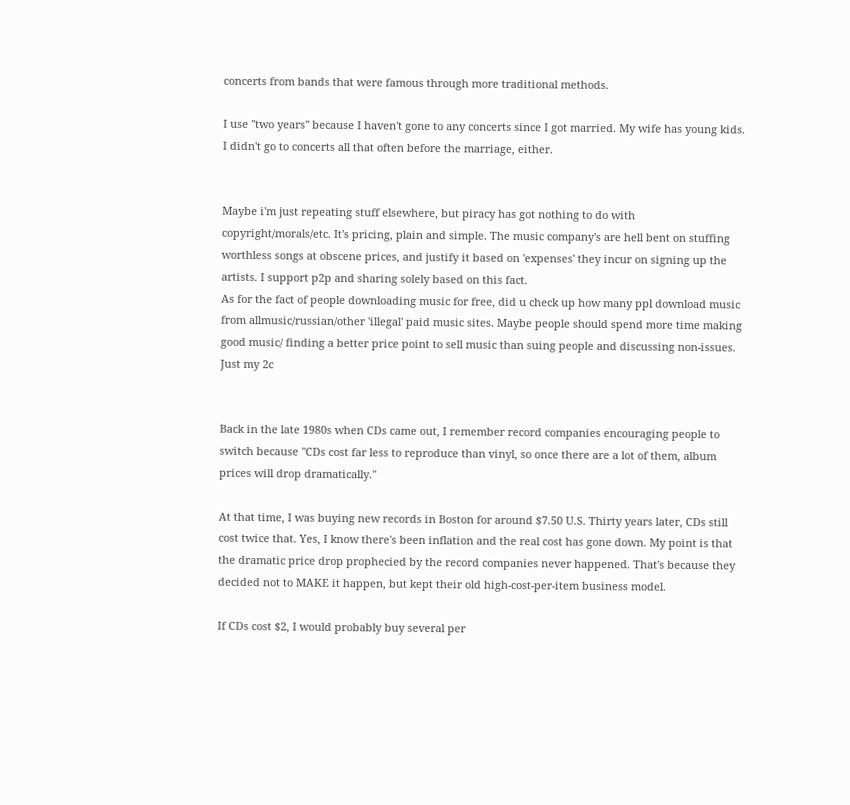concerts from bands that were famous through more traditional methods.

I use "two years" because I haven't gone to any concerts since I got married. My wife has young kids. I didn't go to concerts all that often before the marriage, either.


Maybe i'm just repeating stuff elsewhere, but piracy has got nothing to do with copyright/morals/etc. It's pricing, plain and simple. The music company's are hell bent on stuffing worthless songs at obscene prices, and justify it based on 'expenses' they incur on signing up the artists. I support p2p and sharing solely based on this fact.
As for the fact of people downloading music for free, did u check up how many ppl download music from allmusic/russian/other 'illegal' paid music sites. Maybe people should spend more time making good music/ finding a better price point to sell music than suing people and discussing non-issues.
Just my 2c


Back in the late 1980s when CDs came out, I remember record companies encouraging people to switch because "CDs cost far less to reproduce than vinyl, so once there are a lot of them, album prices will drop dramatically."

At that time, I was buying new records in Boston for around $7.50 U.S. Thirty years later, CDs still cost twice that. Yes, I know there's been inflation and the real cost has gone down. My point is that the dramatic price drop prophecied by the record companies never happened. That's because they decided not to MAKE it happen, but kept their old high-cost-per-item business model.

If CDs cost $2, I would probably buy several per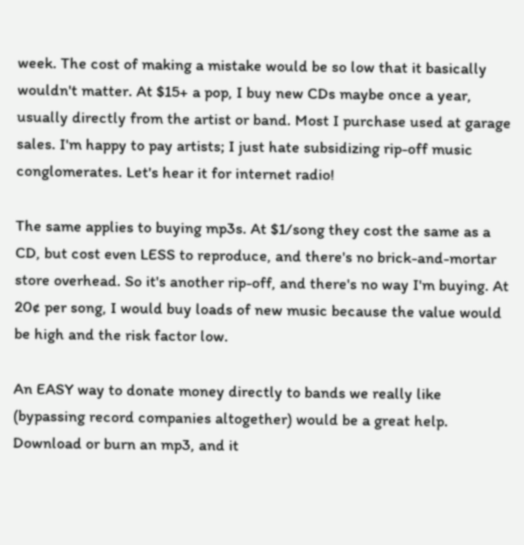week. The cost of making a mistake would be so low that it basically wouldn't matter. At $15+ a pop, I buy new CDs maybe once a year, usually directly from the artist or band. Most I purchase used at garage sales. I'm happy to pay artists; I just hate subsidizing rip-off music conglomerates. Let's hear it for internet radio!

The same applies to buying mp3s. At $1/song they cost the same as a CD, but cost even LESS to reproduce, and there's no brick-and-mortar store overhead. So it's another rip-off, and there's no way I'm buying. At 20¢ per song, I would buy loads of new music because the value would be high and the risk factor low.

An EASY way to donate money directly to bands we really like (bypassing record companies altogether) would be a great help. Download or burn an mp3, and it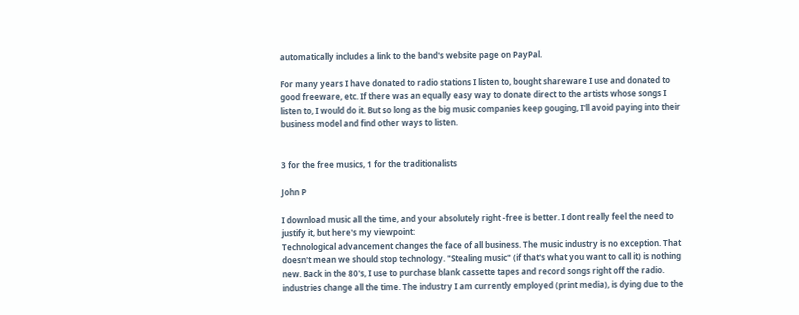automatically includes a link to the band's website page on PayPal.

For many years I have donated to radio stations I listen to, bought shareware I use and donated to good freeware, etc. If there was an equally easy way to donate direct to the artists whose songs I listen to, I would do it. But so long as the big music companies keep gouging, I'll avoid paying into their business model and find other ways to listen.


3 for the free musics, 1 for the traditionalists

John P

I download music all the time, and your absolutely right -free is better. I dont really feel the need to justify it, but here's my viewpoint:
Technological advancement changes the face of all business. The music industry is no exception. That doesn't mean we should stop technology. "Stealing music" (if that's what you want to call it) is nothing new. Back in the 80's, I use to purchase blank cassette tapes and record songs right off the radio. industries change all the time. The industry I am currently employed (print media), is dying due to the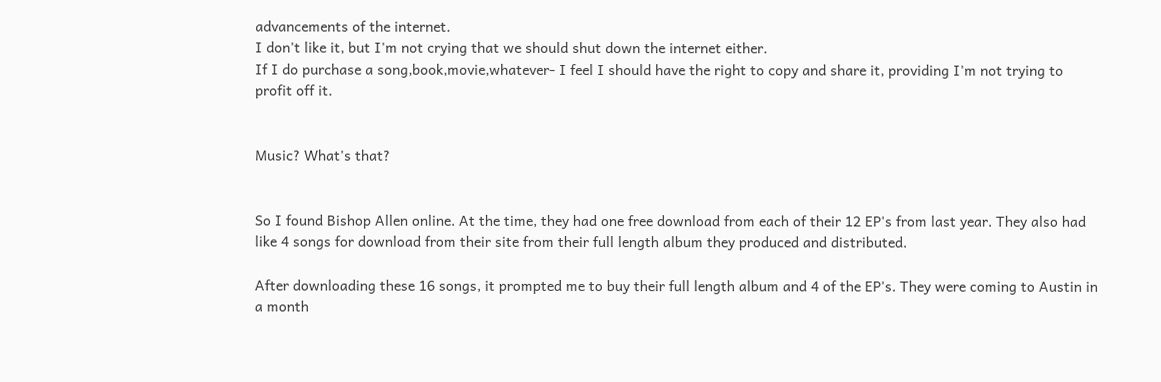advancements of the internet.
I don't like it, but I'm not crying that we should shut down the internet either.
If I do purchase a song,book,movie,whatever- I feel I should have the right to copy and share it, providing I'm not trying to profit off it.


Music? What's that?


So I found Bishop Allen online. At the time, they had one free download from each of their 12 EP's from last year. They also had like 4 songs for download from their site from their full length album they produced and distributed.

After downloading these 16 songs, it prompted me to buy their full length album and 4 of the EP's. They were coming to Austin in a month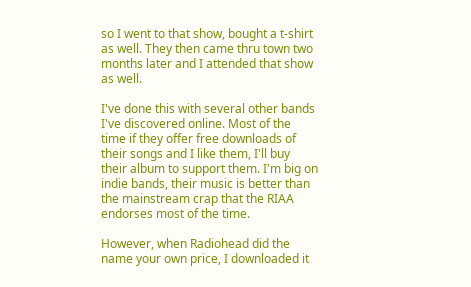so I went to that show, bought a t-shirt as well. They then came thru town two months later and I attended that show as well.

I've done this with several other bands I've discovered online. Most of the time if they offer free downloads of their songs and I like them, I'll buy their album to support them. I'm big on indie bands, their music is better than the mainstream crap that the RIAA endorses most of the time.

However, when Radiohead did the name your own price, I downloaded it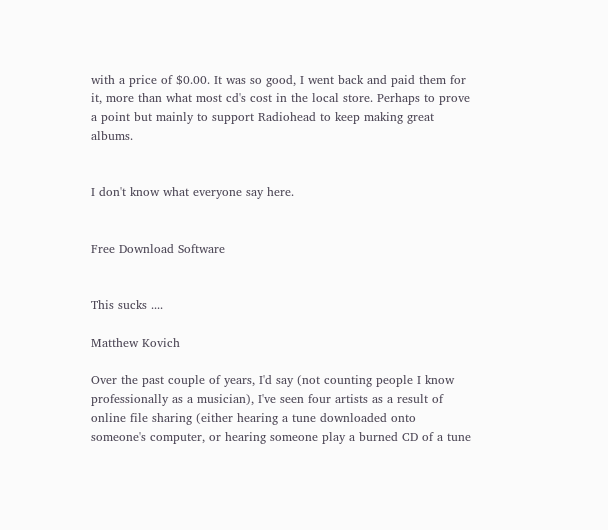with a price of $0.00. It was so good, I went back and paid them for it, more than what most cd's cost in the local store. Perhaps to prove a point but mainly to support Radiohead to keep making great albums.


I don't know what everyone say here.


Free Download Software


This sucks ....

Matthew Kovich

Over the past couple of years, I'd say (not counting people I know professionally as a musician), I've seen four artists as a result of online file sharing (either hearing a tune downloaded onto someone's computer, or hearing someone play a burned CD of a tune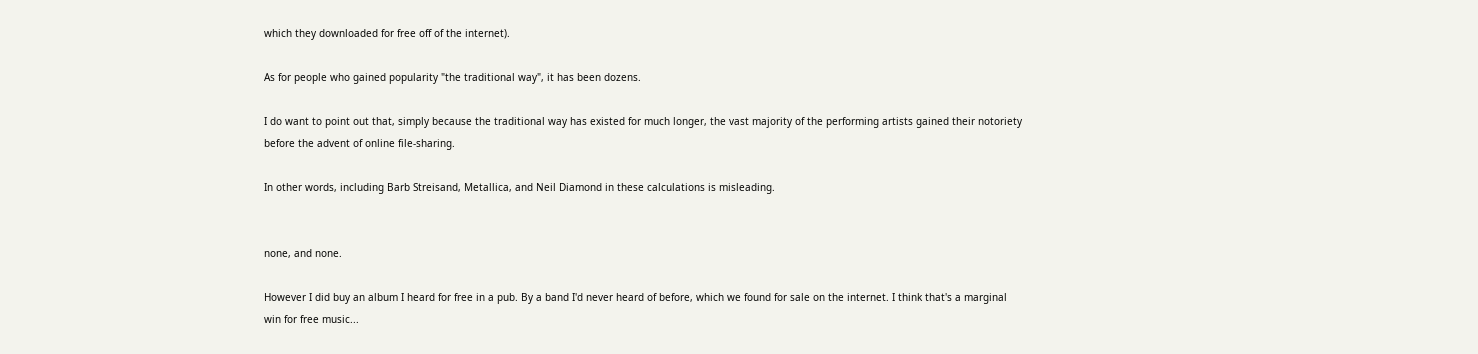which they downloaded for free off of the internet).

As for people who gained popularity "the traditional way", it has been dozens.

I do want to point out that, simply because the traditional way has existed for much longer, the vast majority of the performing artists gained their notoriety before the advent of online file-sharing.

In other words, including Barb Streisand, Metallica, and Neil Diamond in these calculations is misleading.


none, and none.

However I did buy an album I heard for free in a pub. By a band I'd never heard of before, which we found for sale on the internet. I think that's a marginal win for free music...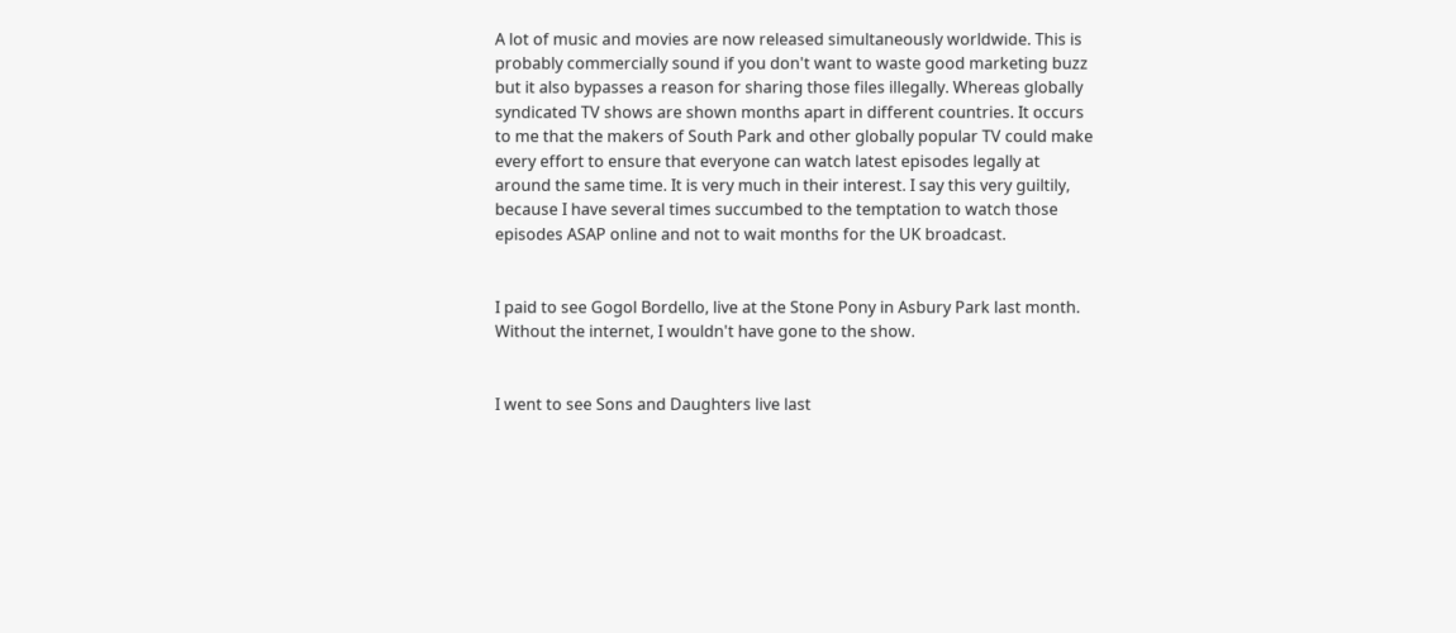A lot of music and movies are now released simultaneously worldwide. This is probably commercially sound if you don't want to waste good marketing buzz but it also bypasses a reason for sharing those files illegally. Whereas globally syndicated TV shows are shown months apart in different countries. It occurs to me that the makers of South Park and other globally popular TV could make every effort to ensure that everyone can watch latest episodes legally at around the same time. It is very much in their interest. I say this very guiltily, because I have several times succumbed to the temptation to watch those episodes ASAP online and not to wait months for the UK broadcast.


I paid to see Gogol Bordello, live at the Stone Pony in Asbury Park last month. Without the internet, I wouldn't have gone to the show.


I went to see Sons and Daughters live last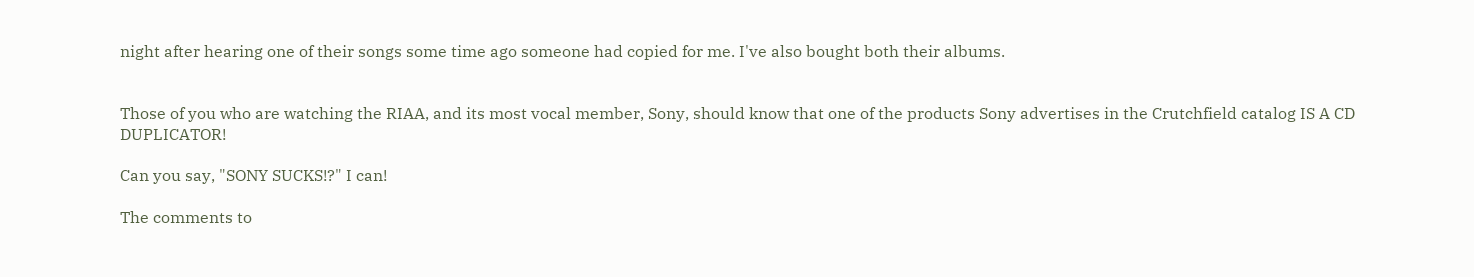night after hearing one of their songs some time ago someone had copied for me. I've also bought both their albums.


Those of you who are watching the RIAA, and its most vocal member, Sony, should know that one of the products Sony advertises in the Crutchfield catalog IS A CD DUPLICATOR!

Can you say, "SONY SUCKS!?" I can!

The comments to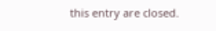this entry are closed.